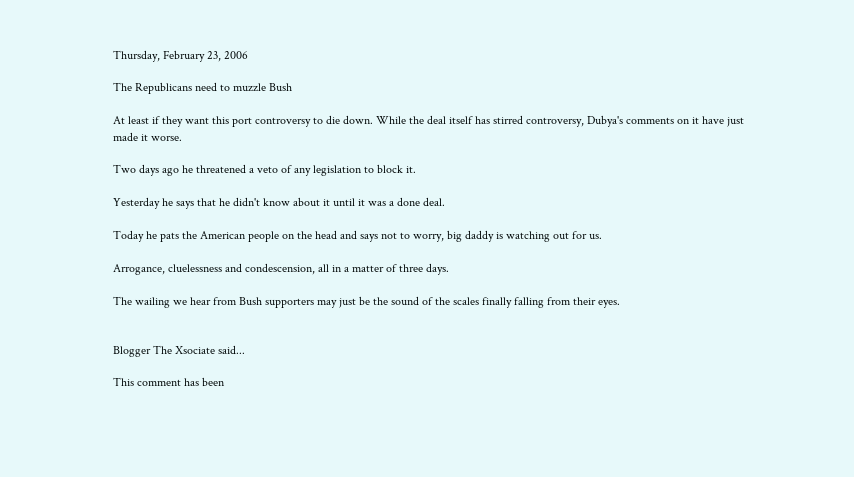Thursday, February 23, 2006

The Republicans need to muzzle Bush

At least if they want this port controversy to die down. While the deal itself has stirred controversy, Dubya's comments on it have just made it worse.

Two days ago he threatened a veto of any legislation to block it.

Yesterday he says that he didn't know about it until it was a done deal.

Today he pats the American people on the head and says not to worry, big daddy is watching out for us.

Arrogance, cluelessness and condescension, all in a matter of three days.

The wailing we hear from Bush supporters may just be the sound of the scales finally falling from their eyes.


Blogger The Xsociate said...

This comment has been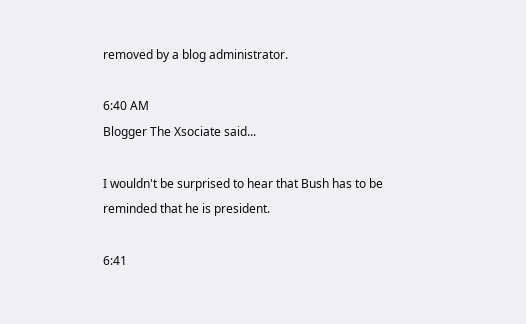removed by a blog administrator.

6:40 AM
Blogger The Xsociate said...

I wouldn't be surprised to hear that Bush has to be reminded that he is president.

6:41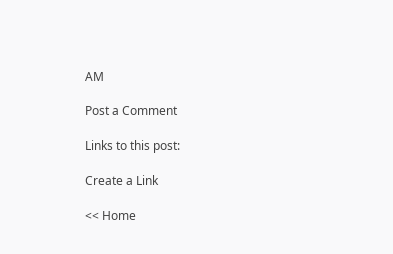AM

Post a Comment

Links to this post:

Create a Link

<< Home